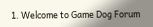1. Welcome to Game Dog Forum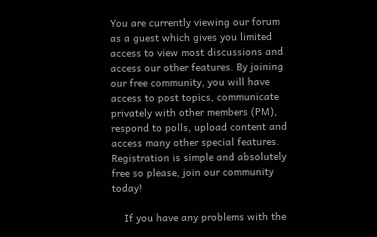You are currently viewing our forum as a guest which gives you limited access to view most discussions and access our other features. By joining our free community, you will have access to post topics, communicate privately with other members (PM), respond to polls, upload content and access many other special features. Registration is simple and absolutely free so please, join our community today!

    If you have any problems with the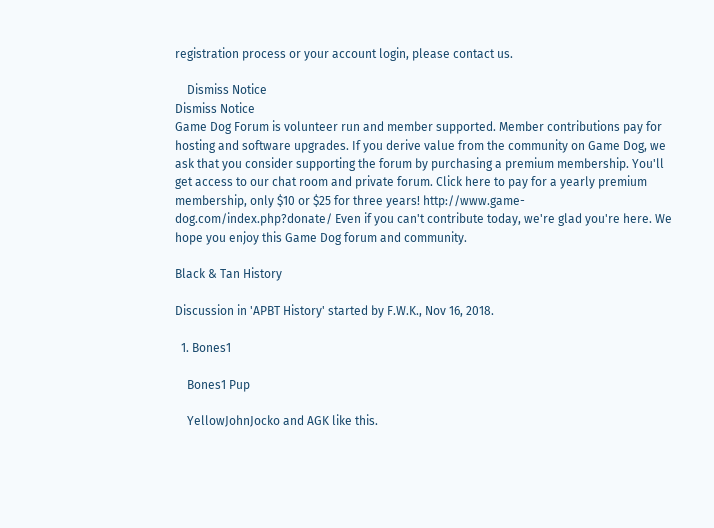registration process or your account login, please contact us.

    Dismiss Notice
Dismiss Notice
Game Dog Forum is volunteer run and member supported. Member contributions pay for hosting and software upgrades. If you derive value from the community on Game Dog, we ask that you consider supporting the forum by purchasing a premium membership. You'll get access to our chat room and private forum. Click here to pay for a yearly premium membership, only $10 or $25 for three years! http://www.game-dog.com/index.php?donate/ Even if you can't contribute today, we're glad you're here. We hope you enjoy this Game Dog forum and community.

Black & Tan History

Discussion in 'APBT History' started by F.W.K., Nov 16, 2018.

  1. Bones1

    Bones1 Pup

    YellowJohnJocko and AGK like this.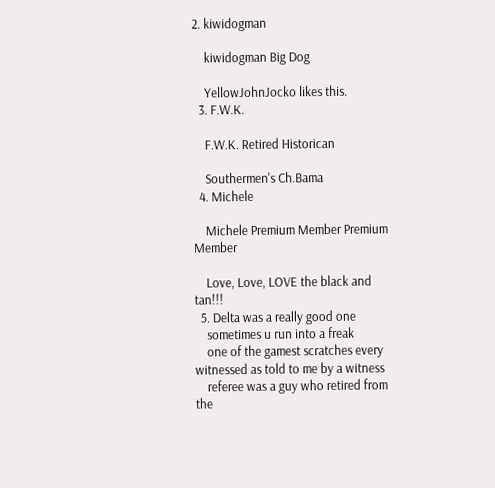2. kiwidogman

    kiwidogman Big Dog

    YellowJohnJocko likes this.
  3. F.W.K.

    F.W.K. Retired Historican

    Southermen's Ch.Bama
  4. Michele

    Michele Premium Member Premium Member

    Love, Love, LOVE the black and tan!!!
  5. Delta was a really good one
    sometimes u run into a freak
    one of the gamest scratches every witnessed as told to me by a witness
    referee was a guy who retired from the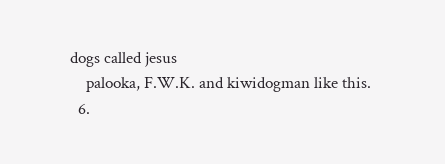dogs called jesus
    palooka, F.W.K. and kiwidogman like this.
  6.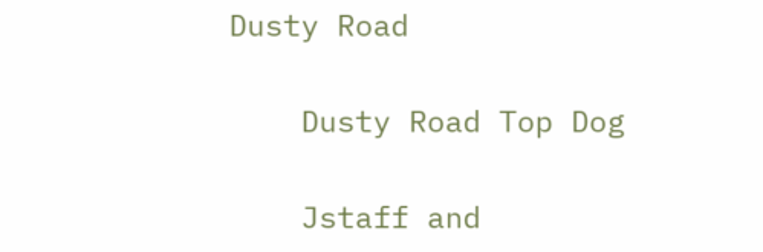Dusty Road

    Dusty Road Top Dog

    Jstaff and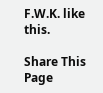F.W.K. like this.

Share This Page